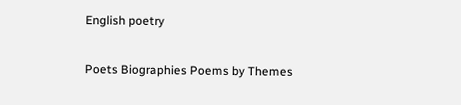English poetry

Poets Biographies Poems by Themes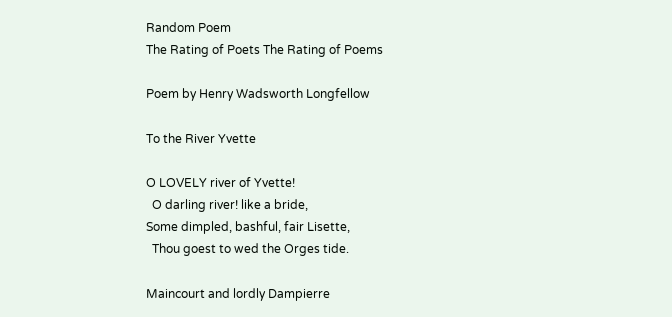Random Poem
The Rating of Poets The Rating of Poems

Poem by Henry Wadsworth Longfellow

To the River Yvette

O LOVELY river of Yvette!
  O darling river! like a bride,
Some dimpled, bashful, fair Lisette,
  Thou goest to wed the Orges tide.

Maincourt and lordly Dampierre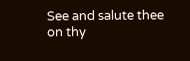See and salute thee on thy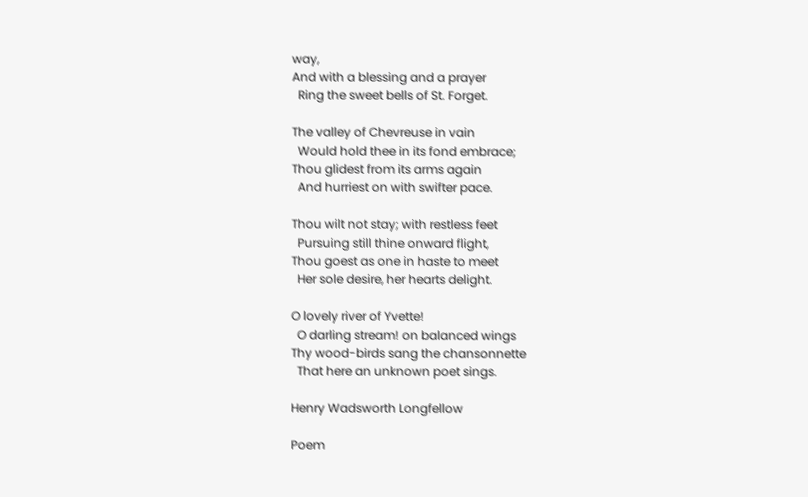way,
And with a blessing and a prayer
  Ring the sweet bells of St. Forget.

The valley of Chevreuse in vain
  Would hold thee in its fond embrace;
Thou glidest from its arms again
  And hurriest on with swifter pace.

Thou wilt not stay; with restless feet
  Pursuing still thine onward flight,
Thou goest as one in haste to meet
  Her sole desire, her hearts delight.

O lovely river of Yvette!
  O darling stream! on balanced wings
Thy wood-birds sang the chansonnette
  That here an unknown poet sings.

Henry Wadsworth Longfellow

Poem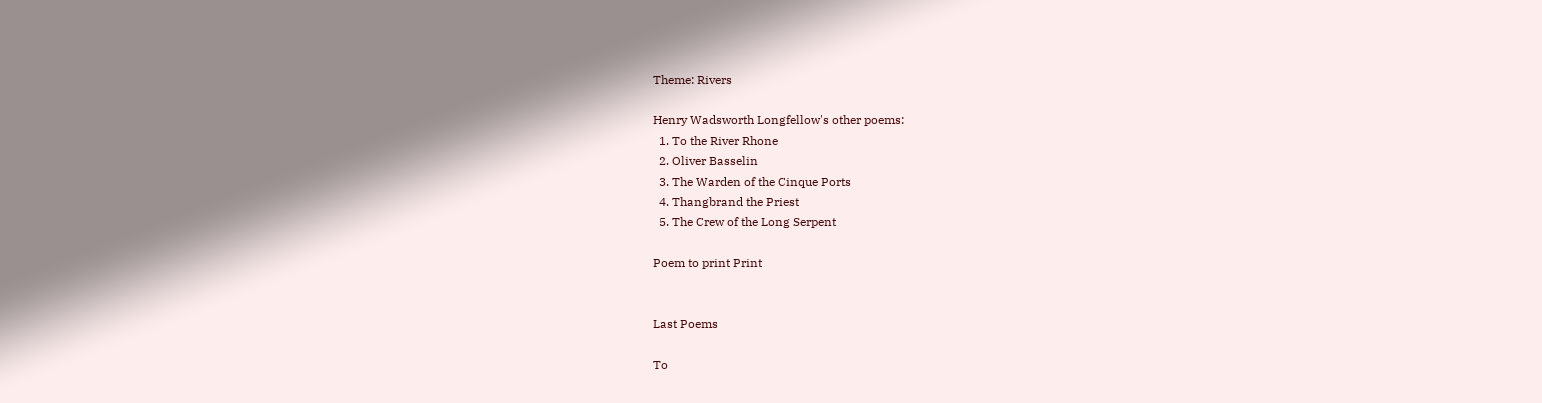Theme: Rivers

Henry Wadsworth Longfellow's other poems:
  1. To the River Rhone
  2. Oliver Basselin
  3. The Warden of the Cinque Ports
  4. Thangbrand the Priest
  5. The Crew of the Long Serpent

Poem to print Print


Last Poems

To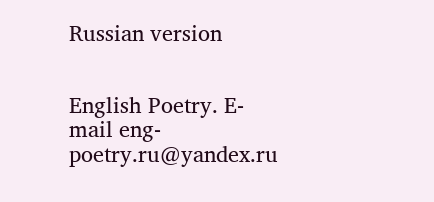Russian version


English Poetry. E-mail eng-poetry.ru@yandex.ru